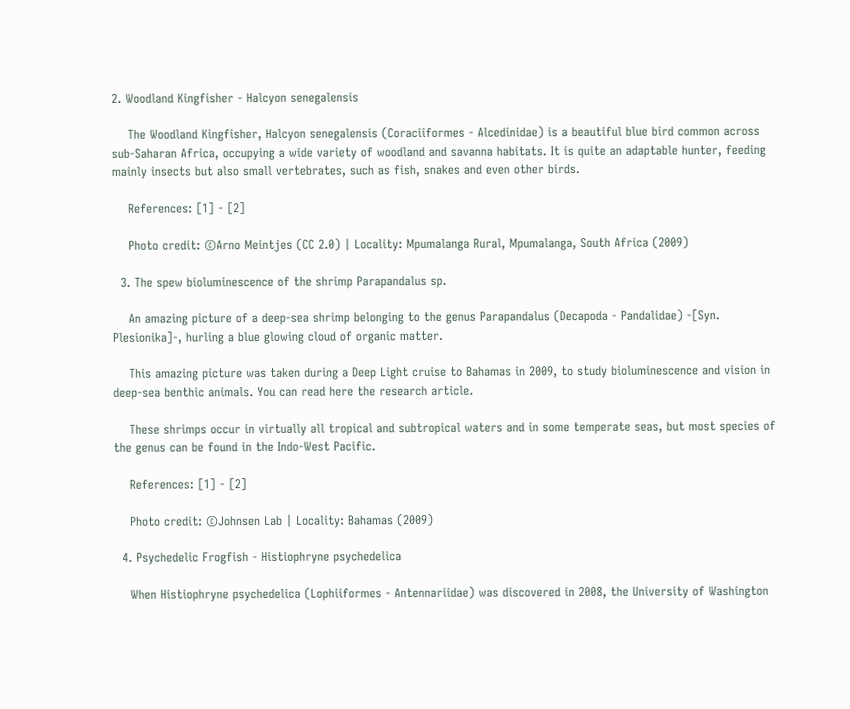2. Woodland Kingfisher - Halcyon senegalensis

    The Woodland Kingfisher, Halcyon senegalensis (Coraciiformes - Alcedinidae) is a beautiful blue bird common across sub-Saharan Africa, occupying a wide variety of woodland and savanna habitats. It is quite an adaptable hunter, feeding mainly insects but also small vertebrates, such as fish, snakes and even other birds.

    References: [1] - [2]

    Photo credit: ©Arno Meintjes (CC 2.0) | Locality: Mpumalanga Rural, Mpumalanga, South Africa (2009)

  3. The spew bioluminescence of the shrimp Parapandalus sp.

    An amazing picture of a deep-sea shrimp belonging to the genus Parapandalus (Decapoda - Pandalidae) -[Syn. Plesionika]-, hurling a blue glowing cloud of organic matter.

    This amazing picture was taken during a Deep Light cruise to Bahamas in 2009, to study bioluminescence and vision in deep-sea benthic animals. You can read here the research article.

    These shrimps occur in virtually all tropical and subtropical waters and in some temperate seas, but most species of the genus can be found in the Indo-West Pacific.

    References: [1] - [2]

    Photo credit: ©Johnsen Lab | Locality: Bahamas (2009)

  4. Psychedelic Frogfish - Histiophryne psychedelica

    When Histiophryne psychedelica (Lophiiformes - Antennariidae) was discovered in 2008, the University of Washington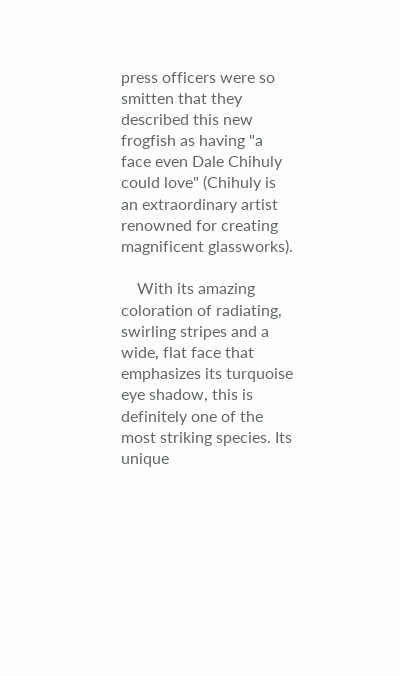press officers were so smitten that they described this new frogfish as having "a face even Dale Chihuly could love" (Chihuly is an extraordinary artist renowned for creating magnificent glassworks).

    With its amazing coloration of radiating, swirling stripes and a wide, flat face that emphasizes its turquoise eye shadow, this is definitely one of the most striking species. Its unique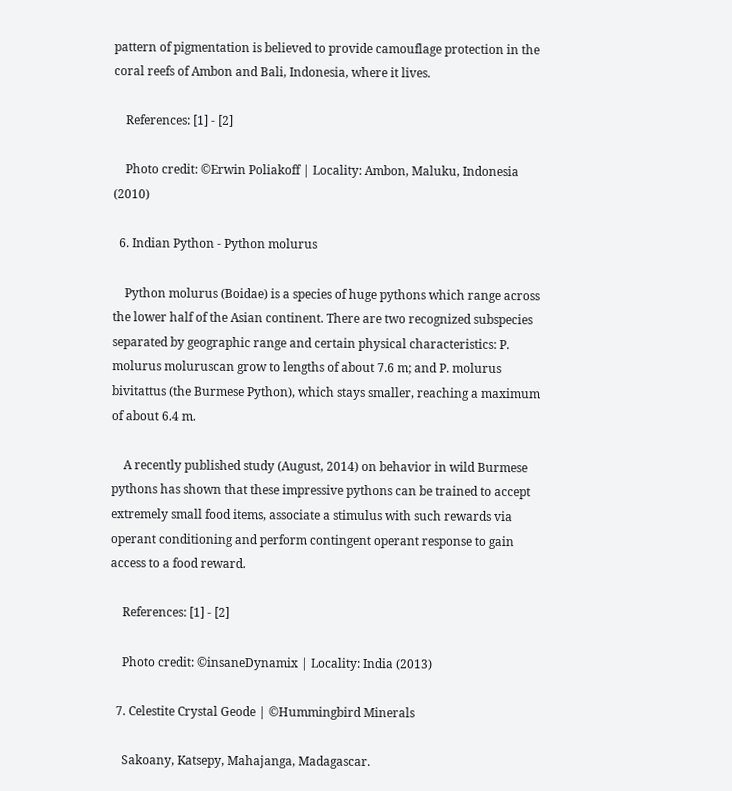pattern of pigmentation is believed to provide camouflage protection in the coral reefs of Ambon and Bali, Indonesia, where it lives.

    References: [1] - [2]

    Photo credit: ©Erwin Poliakoff | Locality: Ambon, Maluku, Indonesia (2010)

  6. Indian Python - Python molurus

    Python molurus (Boidae) is a species of huge pythons which range across the lower half of the Asian continent. There are two recognized subspecies separated by geographic range and certain physical characteristics: P. molurus moluruscan grow to lengths of about 7.6 m; and P. molurus bivitattus (the Burmese Python), which stays smaller, reaching a maximum of about 6.4 m.

    A recently published study (August, 2014) on behavior in wild Burmese pythons has shown that these impressive pythons can be trained to accept extremely small food items, associate a stimulus with such rewards via operant conditioning and perform contingent operant response to gain access to a food reward.

    References: [1] - [2]

    Photo credit: ©insaneDynamix | Locality: India (2013)

  7. Celestite Crystal Geode | ©Hummingbird Minerals

    Sakoany, Katsepy, Mahajanga, Madagascar.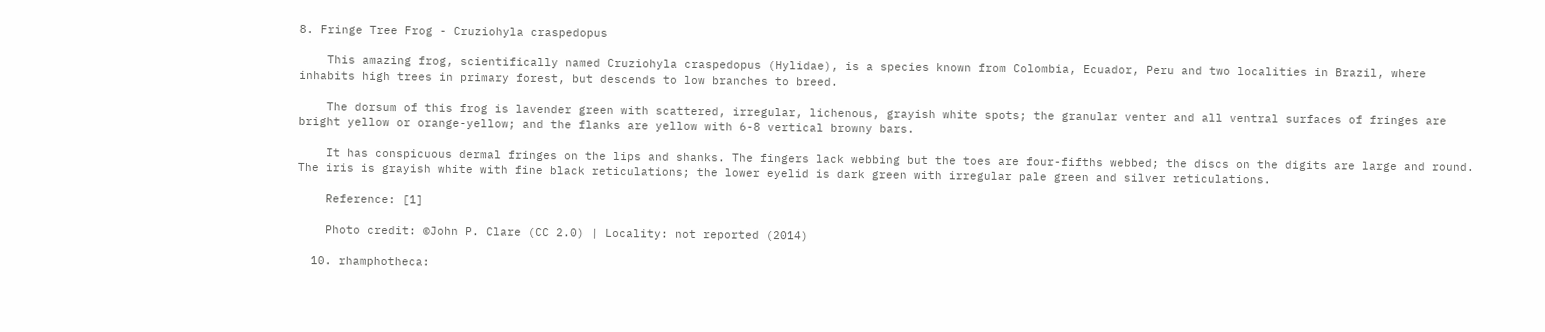8. Fringe Tree Frog - Cruziohyla craspedopus

    This amazing frog, scientifically named Cruziohyla craspedopus (Hylidae), is a species known from Colombia, Ecuador, Peru and two localities in Brazil, where inhabits high trees in primary forest, but descends to low branches to breed.

    The dorsum of this frog is lavender green with scattered, irregular, lichenous, grayish white spots; the granular venter and all ventral surfaces of fringes are bright yellow or orange-yellow; and the flanks are yellow with 6-8 vertical browny bars.

    It has conspicuous dermal fringes on the lips and shanks. The fingers lack webbing but the toes are four-fifths webbed; the discs on the digits are large and round. The iris is grayish white with fine black reticulations; the lower eyelid is dark green with irregular pale green and silver reticulations.

    Reference: [1]

    Photo credit: ©John P. Clare (CC 2.0) | Locality: not reported (2014)

  10. rhamphotheca: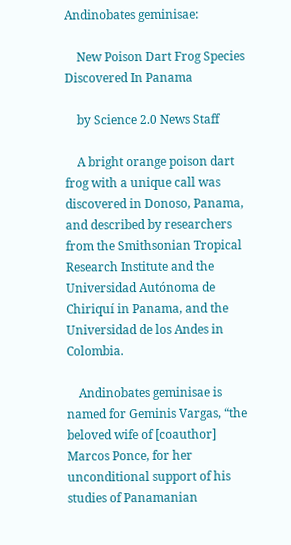Andinobates geminisae:

    New Poison Dart Frog Species Discovered In Panama

    by Science 2.0 News Staff

    A bright orange poison dart frog with a unique call was discovered in Donoso, Panama, and described by researchers from the Smithsonian Tropical Research Institute and the Universidad Autónoma de Chiriquí in Panama, and the Universidad de los Andes in Colombia.

    Andinobates geminisae is named for Geminis Vargas, “the beloved wife of [coauthor] Marcos Ponce, for her unconditional support of his studies of Panamanian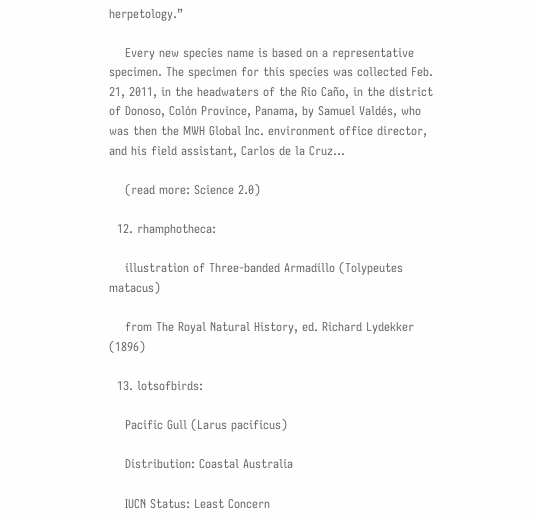herpetology.”

    Every new species name is based on a representative specimen. The specimen for this species was collected Feb. 21, 2011, in the headwaters of the Rio Caño, in the district of Donoso, Colón Province, Panama, by Samuel Valdés, who was then the MWH Global Inc. environment office director, and his field assistant, Carlos de la Cruz…

    (read more: Science 2.0)

  12. rhamphotheca:

    illustration of Three-banded Armadillo (Tolypeutes matacus)

    from The Royal Natural History, ed. Richard Lydekker (1896)

  13. lotsofbirds:

    Pacific Gull (Larus pacificus)

    Distribution: Coastal Australia

    IUCN Status: Least Concern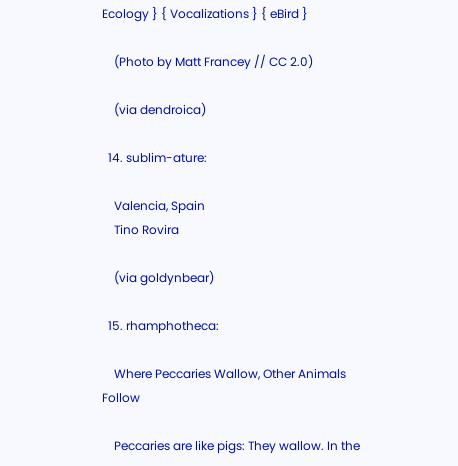Ecology } { Vocalizations } { eBird }

    (Photo by Matt Francey // CC 2.0)

    (via dendroica)

  14. sublim-ature:

    Valencia, Spain
    Tino Rovira

    (via goldynbear)

  15. rhamphotheca:

    Where Peccaries Wallow, Other Animals Follow

    Peccaries are like pigs: They wallow. In the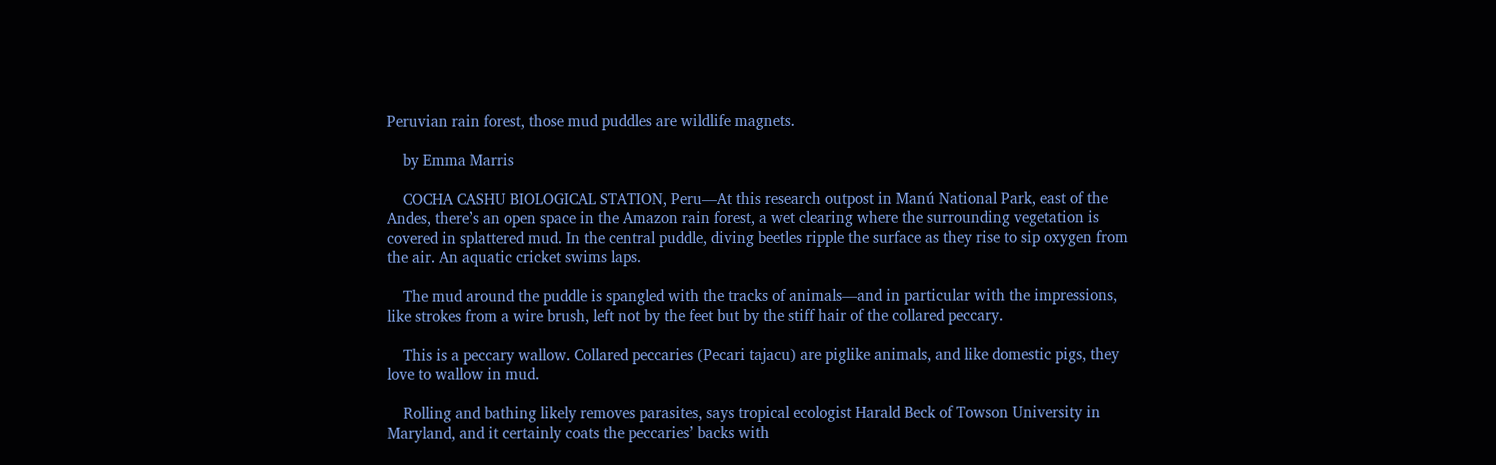Peruvian rain forest, those mud puddles are wildlife magnets.

    by Emma Marris

    COCHA CASHU BIOLOGICAL STATION, Peru—At this research outpost in Manú National Park, east of the Andes, there’s an open space in the Amazon rain forest, a wet clearing where the surrounding vegetation is covered in splattered mud. In the central puddle, diving beetles ripple the surface as they rise to sip oxygen from the air. An aquatic cricket swims laps.

    The mud around the puddle is spangled with the tracks of animals—and in particular with the impressions, like strokes from a wire brush, left not by the feet but by the stiff hair of the collared peccary.

    This is a peccary wallow. Collared peccaries (Pecari tajacu) are piglike animals, and like domestic pigs, they love to wallow in mud.

    Rolling and bathing likely removes parasites, says tropical ecologist Harald Beck of Towson University in Maryland, and it certainly coats the peccaries’ backs with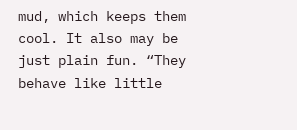mud, which keeps them cool. It also may be just plain fun. “They behave like little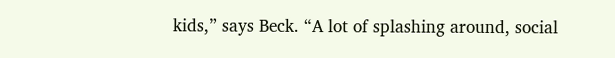kids,” says Beck. “A lot of splashing around, social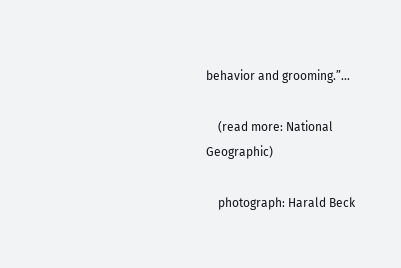behavior and grooming.”…

    (read more: National Geographic)

    photograph: Harald Beck